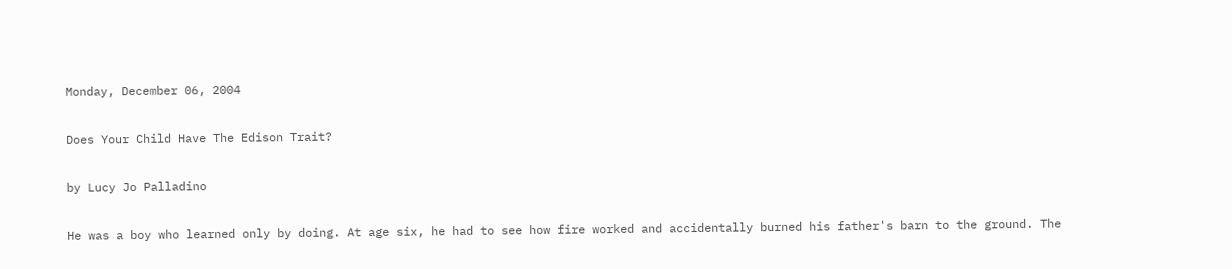Monday, December 06, 2004

Does Your Child Have The Edison Trait?

by Lucy Jo Palladino

He was a boy who learned only by doing. At age six, he had to see how fire worked and accidentally burned his father's barn to the ground. The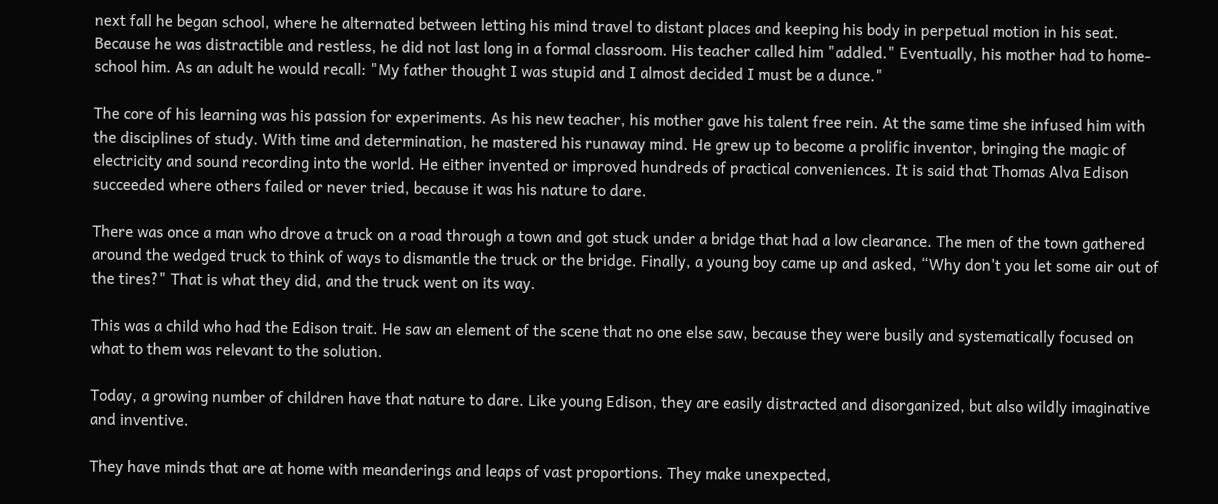next fall he began school, where he alternated between letting his mind travel to distant places and keeping his body in perpetual motion in his seat. Because he was distractible and restless, he did not last long in a formal classroom. His teacher called him "addled." Eventually, his mother had to home-school him. As an adult he would recall: "My father thought I was stupid and I almost decided I must be a dunce."

The core of his learning was his passion for experiments. As his new teacher, his mother gave his talent free rein. At the same time she infused him with the disciplines of study. With time and determination, he mastered his runaway mind. He grew up to become a prolific inventor, bringing the magic of electricity and sound recording into the world. He either invented or improved hundreds of practical conveniences. It is said that Thomas Alva Edison succeeded where others failed or never tried, because it was his nature to dare.

There was once a man who drove a truck on a road through a town and got stuck under a bridge that had a low clearance. The men of the town gathered around the wedged truck to think of ways to dismantle the truck or the bridge. Finally, a young boy came up and asked, “Why don't you let some air out of the tires?" That is what they did, and the truck went on its way.

This was a child who had the Edison trait. He saw an element of the scene that no one else saw, because they were busily and systematically focused on what to them was relevant to the solution.

Today, a growing number of children have that nature to dare. Like young Edison, they are easily distracted and disorganized, but also wildly imaginative and inventive.

They have minds that are at home with meanderings and leaps of vast proportions. They make unexpected,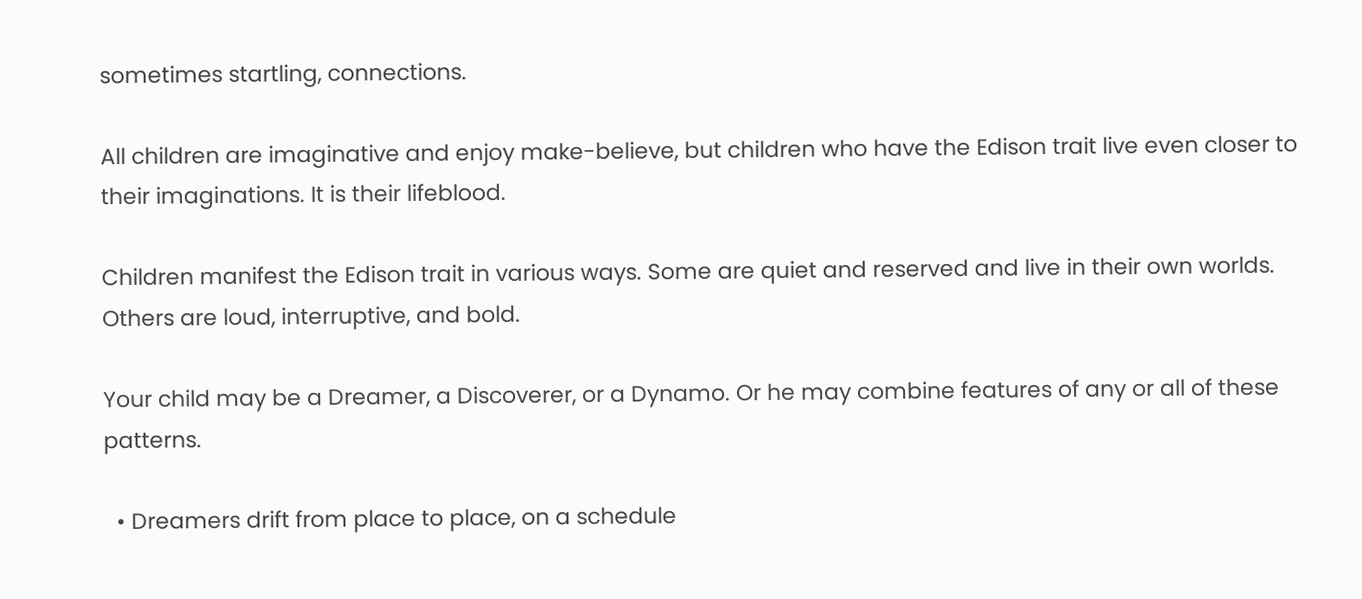sometimes startling, connections.

All children are imaginative and enjoy make-believe, but children who have the Edison trait live even closer to their imaginations. It is their lifeblood.

Children manifest the Edison trait in various ways. Some are quiet and reserved and live in their own worlds. Others are loud, interruptive, and bold.

Your child may be a Dreamer, a Discoverer, or a Dynamo. Or he may combine features of any or all of these patterns.

  • Dreamers drift from place to place, on a schedule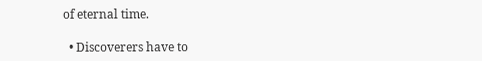of eternal time.

  • Discoverers have to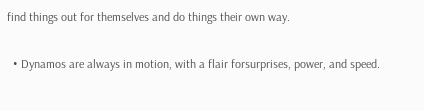find things out for themselves and do things their own way.

  • Dynamos are always in motion, with a flair forsurprises, power, and speed.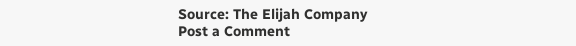Source: The Elijah Company
Post a Comment